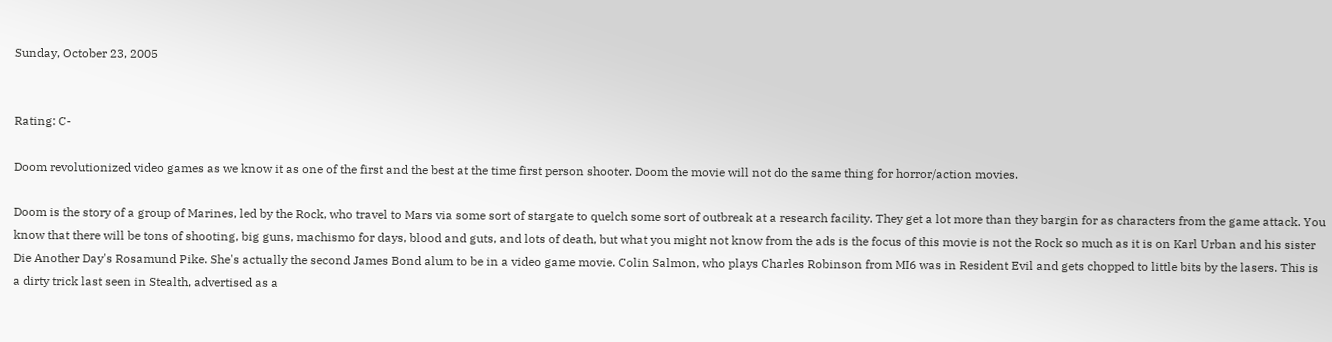Sunday, October 23, 2005


Rating: C-

Doom revolutionized video games as we know it as one of the first and the best at the time first person shooter. Doom the movie will not do the same thing for horror/action movies.

Doom is the story of a group of Marines, led by the Rock, who travel to Mars via some sort of stargate to quelch some sort of outbreak at a research facility. They get a lot more than they bargin for as characters from the game attack. You know that there will be tons of shooting, big guns, machismo for days, blood and guts, and lots of death, but what you might not know from the ads is the focus of this movie is not the Rock so much as it is on Karl Urban and his sister Die Another Day's Rosamund Pike. She's actually the second James Bond alum to be in a video game movie. Colin Salmon, who plays Charles Robinson from MI6 was in Resident Evil and gets chopped to little bits by the lasers. This is a dirty trick last seen in Stealth, advertised as a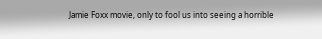Jamie Foxx movie, only to fool us into seeing a horrible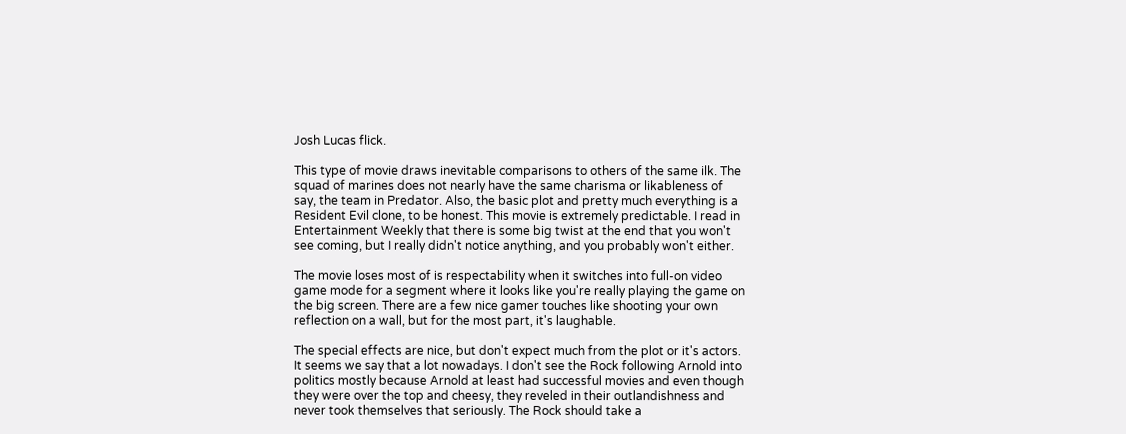Josh Lucas flick.

This type of movie draws inevitable comparisons to others of the same ilk. The squad of marines does not nearly have the same charisma or likableness of say, the team in Predator. Also, the basic plot and pretty much everything is a Resident Evil clone, to be honest. This movie is extremely predictable. I read in Entertainment Weekly that there is some big twist at the end that you won't see coming, but I really didn't notice anything, and you probably won't either.

The movie loses most of is respectability when it switches into full-on video game mode for a segment where it looks like you're really playing the game on the big screen. There are a few nice gamer touches like shooting your own reflection on a wall, but for the most part, it's laughable.

The special effects are nice, but don't expect much from the plot or it's actors. It seems we say that a lot nowadays. I don't see the Rock following Arnold into politics mostly because Arnold at least had successful movies and even though they were over the top and cheesy, they reveled in their outlandishness and never took themselves that seriously. The Rock should take a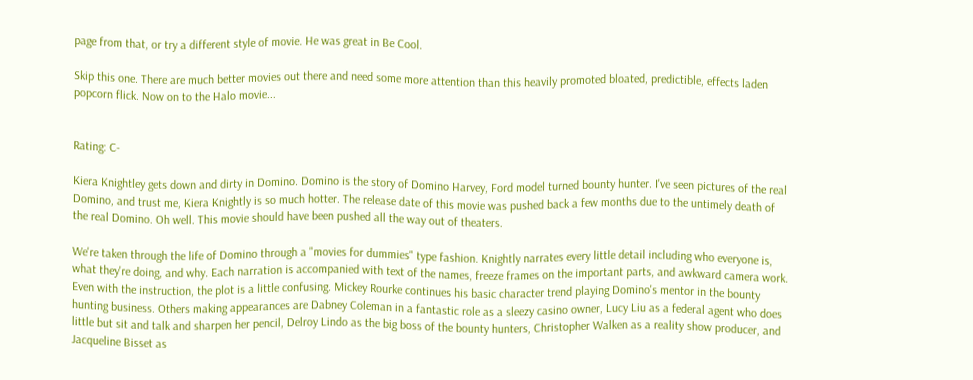page from that, or try a different style of movie. He was great in Be Cool.

Skip this one. There are much better movies out there and need some more attention than this heavily promoted bloated, predictible, effects laden popcorn flick. Now on to the Halo movie...


Rating: C-

Kiera Knightley gets down and dirty in Domino. Domino is the story of Domino Harvey, Ford model turned bounty hunter. I've seen pictures of the real Domino, and trust me, Kiera Knightly is so much hotter. The release date of this movie was pushed back a few months due to the untimely death of the real Domino. Oh well. This movie should have been pushed all the way out of theaters.

We're taken through the life of Domino through a "movies for dummies" type fashion. Knightly narrates every little detail including who everyone is, what they're doing, and why. Each narration is accompanied with text of the names, freeze frames on the important parts, and awkward camera work. Even with the instruction, the plot is a little confusing. Mickey Rourke continues his basic character trend playing Domino's mentor in the bounty hunting business. Others making appearances are Dabney Coleman in a fantastic role as a sleezy casino owner, Lucy Liu as a federal agent who does little but sit and talk and sharpen her pencil, Delroy Lindo as the big boss of the bounty hunters, Christopher Walken as a reality show producer, and Jacqueline Bisset as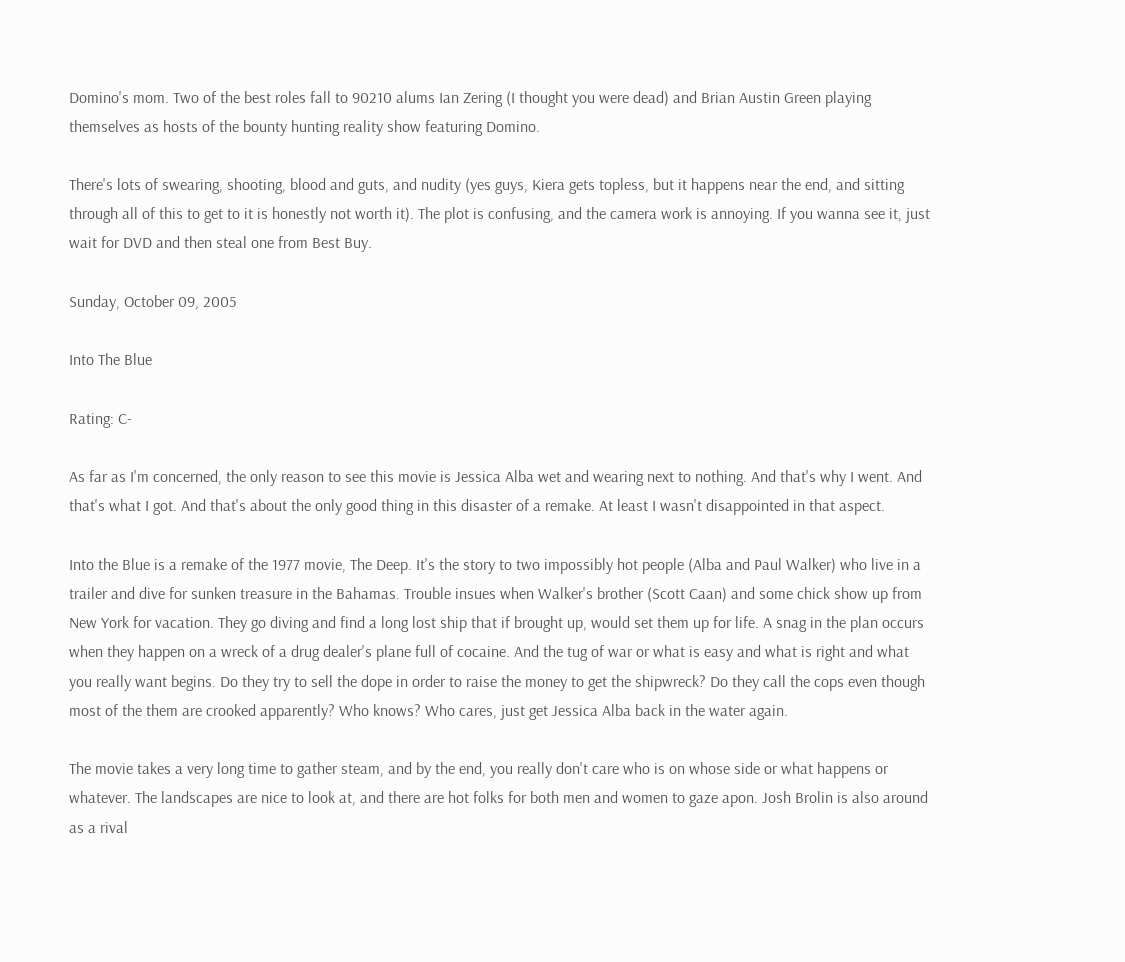Domino's mom. Two of the best roles fall to 90210 alums Ian Zering (I thought you were dead) and Brian Austin Green playing themselves as hosts of the bounty hunting reality show featuring Domino.

There's lots of swearing, shooting, blood and guts, and nudity (yes guys, Kiera gets topless, but it happens near the end, and sitting through all of this to get to it is honestly not worth it). The plot is confusing, and the camera work is annoying. If you wanna see it, just wait for DVD and then steal one from Best Buy.

Sunday, October 09, 2005

Into The Blue

Rating: C-

As far as I'm concerned, the only reason to see this movie is Jessica Alba wet and wearing next to nothing. And that's why I went. And that's what I got. And that's about the only good thing in this disaster of a remake. At least I wasn't disappointed in that aspect.

Into the Blue is a remake of the 1977 movie, The Deep. It's the story to two impossibly hot people (Alba and Paul Walker) who live in a trailer and dive for sunken treasure in the Bahamas. Trouble insues when Walker's brother (Scott Caan) and some chick show up from New York for vacation. They go diving and find a long lost ship that if brought up, would set them up for life. A snag in the plan occurs when they happen on a wreck of a drug dealer's plane full of cocaine. And the tug of war or what is easy and what is right and what you really want begins. Do they try to sell the dope in order to raise the money to get the shipwreck? Do they call the cops even though most of the them are crooked apparently? Who knows? Who cares, just get Jessica Alba back in the water again.

The movie takes a very long time to gather steam, and by the end, you really don't care who is on whose side or what happens or whatever. The landscapes are nice to look at, and there are hot folks for both men and women to gaze apon. Josh Brolin is also around as a rival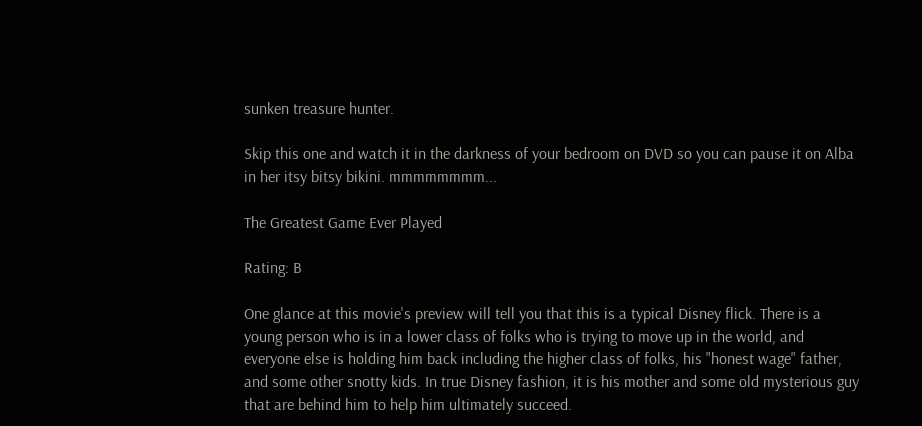sunken treasure hunter.

Skip this one and watch it in the darkness of your bedroom on DVD so you can pause it on Alba in her itsy bitsy bikini. mmmmmmmm...

The Greatest Game Ever Played

Rating: B

One glance at this movie's preview will tell you that this is a typical Disney flick. There is a young person who is in a lower class of folks who is trying to move up in the world, and everyone else is holding him back including the higher class of folks, his "honest wage" father, and some other snotty kids. In true Disney fashion, it is his mother and some old mysterious guy that are behind him to help him ultimately succeed.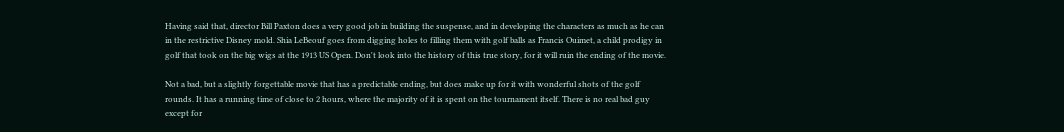Having said that, director Bill Paxton does a very good job in building the suspense, and in developing the characters as much as he can in the restrictive Disney mold. Shia LeBeouf goes from digging holes to filling them with golf balls as Francis Ouimet, a child prodigy in golf that took on the big wigs at the 1913 US Open. Don't look into the history of this true story, for it will ruin the ending of the movie.

Not a bad, but a slightly forgettable movie that has a predictable ending, but does make up for it with wonderful shots of the golf rounds. It has a running time of close to 2 hours, where the majority of it is spent on the tournament itself. There is no real bad guy except for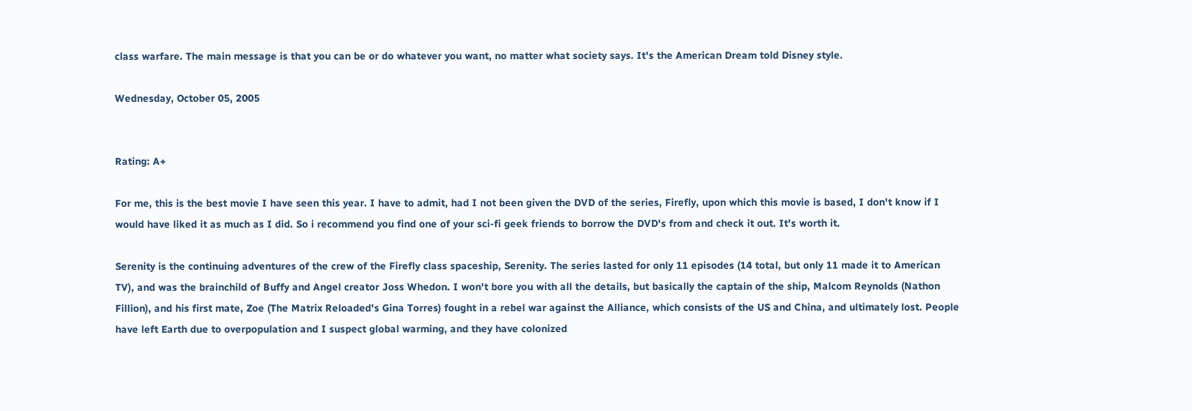class warfare. The main message is that you can be or do whatever you want, no matter what society says. It's the American Dream told Disney style.

Wednesday, October 05, 2005


Rating: A+

For me, this is the best movie I have seen this year. I have to admit, had I not been given the DVD of the series, Firefly, upon which this movie is based, I don't know if I would have liked it as much as I did. So i recommend you find one of your sci-fi geek friends to borrow the DVD's from and check it out. It's worth it.

Serenity is the continuing adventures of the crew of the Firefly class spaceship, Serenity. The series lasted for only 11 episodes (14 total, but only 11 made it to American TV), and was the brainchild of Buffy and Angel creator Joss Whedon. I won't bore you with all the details, but basically the captain of the ship, Malcom Reynolds (Nathon Fillion), and his first mate, Zoe (The Matrix Reloaded's Gina Torres) fought in a rebel war against the Alliance, which consists of the US and China, and ultimately lost. People have left Earth due to overpopulation and I suspect global warming, and they have colonized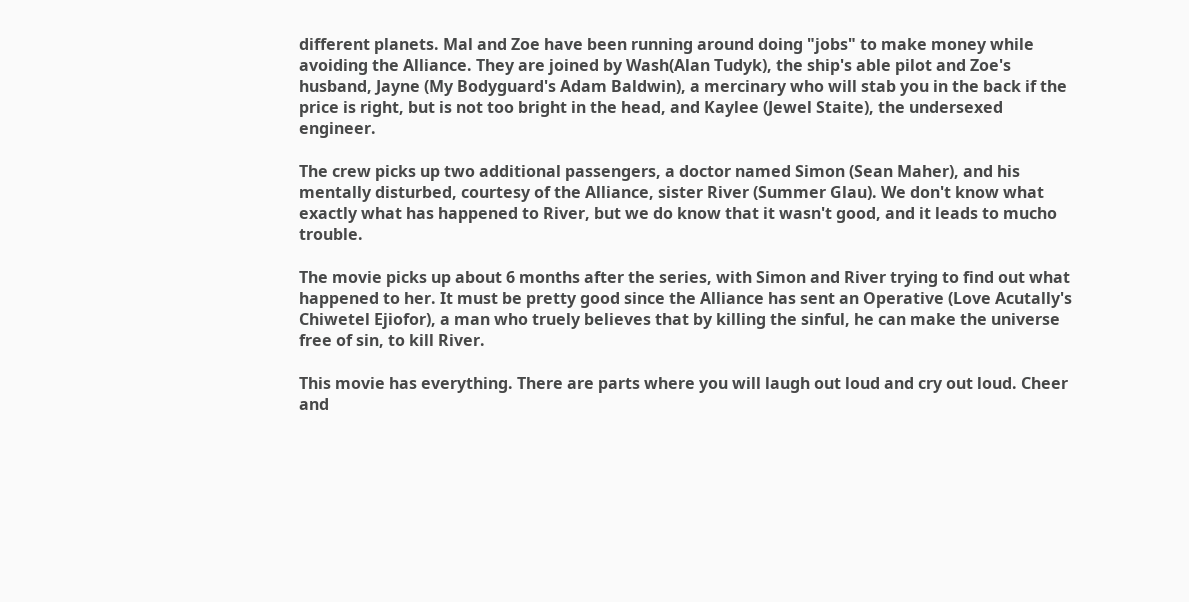different planets. Mal and Zoe have been running around doing "jobs" to make money while avoiding the Alliance. They are joined by Wash(Alan Tudyk), the ship's able pilot and Zoe's husband, Jayne (My Bodyguard's Adam Baldwin), a mercinary who will stab you in the back if the price is right, but is not too bright in the head, and Kaylee (Jewel Staite), the undersexed engineer.

The crew picks up two additional passengers, a doctor named Simon (Sean Maher), and his mentally disturbed, courtesy of the Alliance, sister River (Summer Glau). We don't know what exactly what has happened to River, but we do know that it wasn't good, and it leads to mucho trouble.

The movie picks up about 6 months after the series, with Simon and River trying to find out what happened to her. It must be pretty good since the Alliance has sent an Operative (Love Acutally's Chiwetel Ejiofor), a man who truely believes that by killing the sinful, he can make the universe free of sin, to kill River.

This movie has everything. There are parts where you will laugh out loud and cry out loud. Cheer and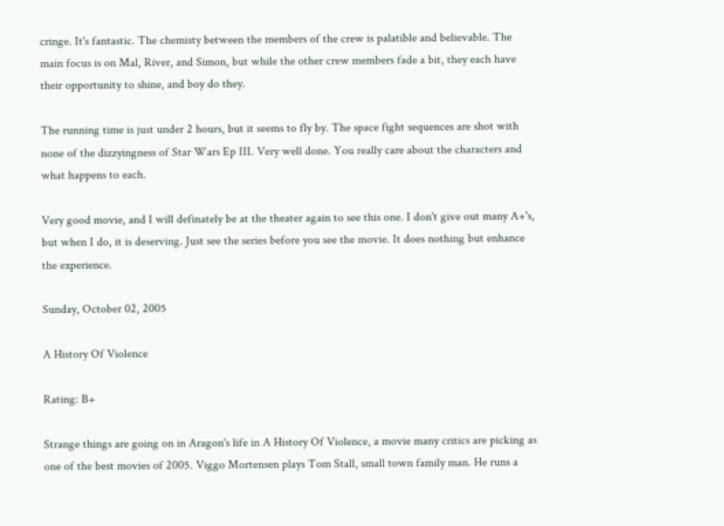cringe. It's fantastic. The chemisty between the members of the crew is palatible and believable. The main focus is on Mal, River, and Simon, but while the other crew members fade a bit, they each have their opportunity to shine, and boy do they.

The running time is just under 2 hours, but it seems to fly by. The space fight sequences are shot with none of the dizzyingness of Star Wars Ep III. Very well done. You really care about the characters and what happens to each.

Very good movie, and I will definately be at the theater again to see this one. I don't give out many A+'s, but when I do, it is deserving. Just see the series before you see the movie. It does nothing but enhance the experience.

Sunday, October 02, 2005

A History Of Violence

Rating: B+

Strange things are going on in Aragon's life in A History Of Violence, a movie many critics are picking as one of the best movies of 2005. Viggo Mortensen plays Tom Stall, small town family man. He runs a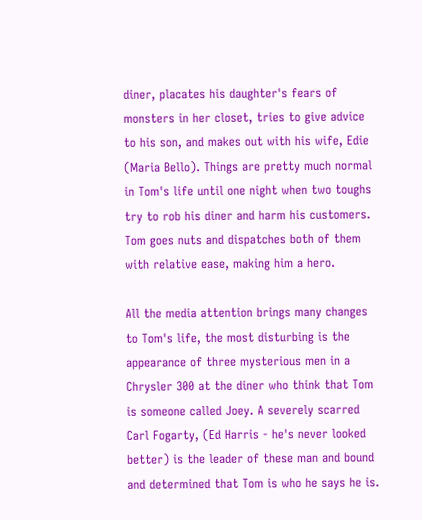diner, placates his daughter's fears of monsters in her closet, tries to give advice to his son, and makes out with his wife, Edie (Maria Bello). Things are pretty much normal in Tom's life until one night when two toughs try to rob his diner and harm his customers. Tom goes nuts and dispatches both of them with relative ease, making him a hero.

All the media attention brings many changes to Tom's life, the most disturbing is the appearance of three mysterious men in a Chrysler 300 at the diner who think that Tom is someone called Joey. A severely scarred Carl Fogarty, (Ed Harris - he's never looked better) is the leader of these man and bound and determined that Tom is who he says he is.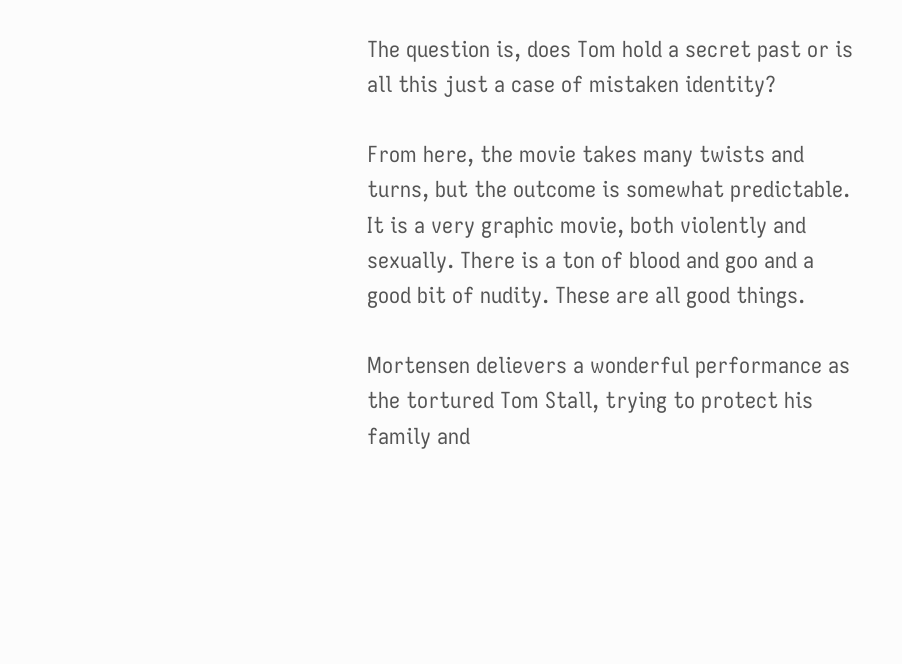The question is, does Tom hold a secret past or is all this just a case of mistaken identity?

From here, the movie takes many twists and turns, but the outcome is somewhat predictable. It is a very graphic movie, both violently and sexually. There is a ton of blood and goo and a good bit of nudity. These are all good things.

Mortensen delievers a wonderful performance as the tortured Tom Stall, trying to protect his family and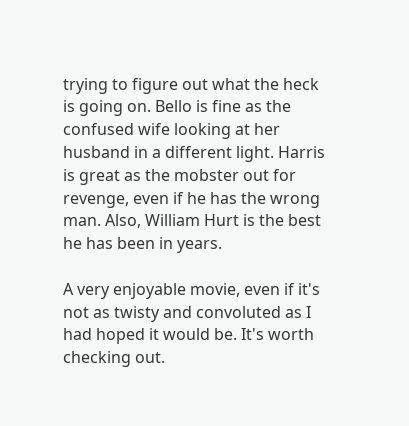trying to figure out what the heck is going on. Bello is fine as the confused wife looking at her husband in a different light. Harris is great as the mobster out for revenge, even if he has the wrong man. Also, William Hurt is the best he has been in years.

A very enjoyable movie, even if it's not as twisty and convoluted as I had hoped it would be. It's worth checking out.